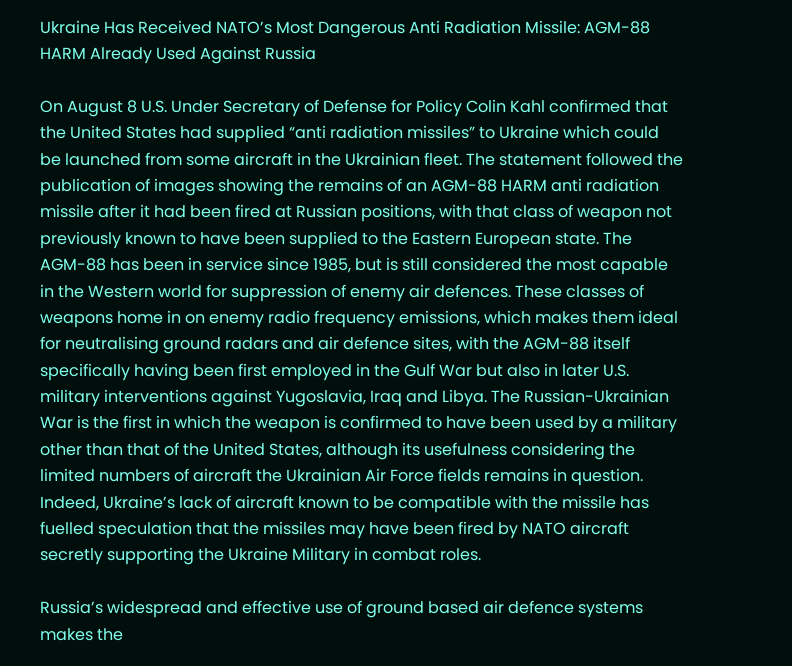Ukraine Has Received NATO’s Most Dangerous Anti Radiation Missile: AGM-88 HARM Already Used Against Russia

On August 8 U.S. Under Secretary of Defense for Policy Colin Kahl confirmed that the United States had supplied “anti radiation missiles” to Ukraine which could be launched from some aircraft in the Ukrainian fleet. The statement followed the publication of images showing the remains of an AGM-88 HARM anti radiation missile after it had been fired at Russian positions, with that class of weapon not previously known to have been supplied to the Eastern European state. The AGM-88 has been in service since 1985, but is still considered the most capable in the Western world for suppression of enemy air defences. These classes of weapons home in on enemy radio frequency emissions, which makes them ideal for neutralising ground radars and air defence sites, with the AGM-88 itself specifically having been first employed in the Gulf War but also in later U.S. military interventions against Yugoslavia, Iraq and Libya. The Russian-Ukrainian War is the first in which the weapon is confirmed to have been used by a military other than that of the United States, although its usefulness considering the limited numbers of aircraft the Ukrainian Air Force fields remains in question. Indeed, Ukraine’s lack of aircraft known to be compatible with the missile has fuelled speculation that the missiles may have been fired by NATO aircraft secretly supporting the Ukraine Military in combat roles.

Russia’s widespread and effective use of ground based air defence systems makes the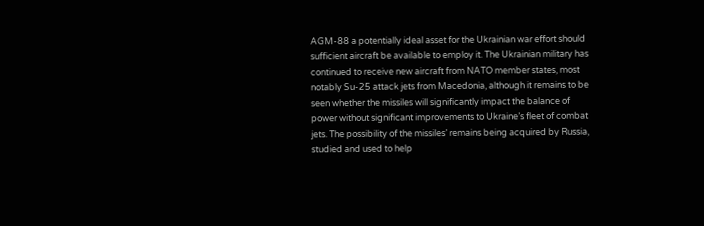AGM-88 a potentially ideal asset for the Ukrainian war effort should sufficient aircraft be available to employ it. The Ukrainian military has continued to receive new aircraft from NATO member states, most notably Su-25 attack jets from Macedonia, although it remains to be seen whether the missiles will significantly impact the balance of power without significant improvements to Ukraine’s fleet of combat jets. The possibility of the missiles’ remains being acquired by Russia, studied and used to help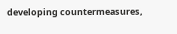developing countermeasures,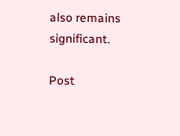also remains significant.

Post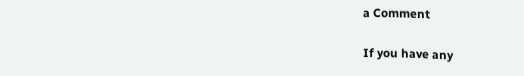a Comment

If you have any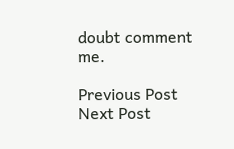doubt comment me.

Previous Post Next Post